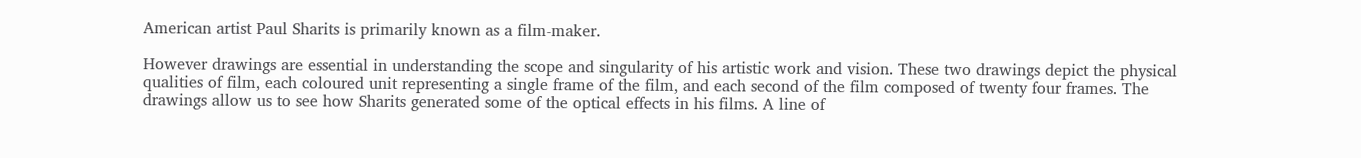American artist Paul Sharits is primarily known as a film-maker.

However drawings are essential in understanding the scope and singularity of his artistic work and vision. These two drawings depict the physical qualities of film, each coloured unit representing a single frame of the film, and each second of the film composed of twenty four frames. The drawings allow us to see how Sharits generated some of the optical effects in his films. A line of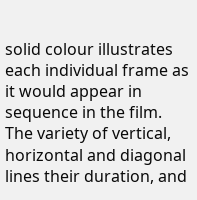solid colour illustrates each individual frame as it would appear in sequence in the film. The variety of vertical, horizontal and diagonal lines their duration, and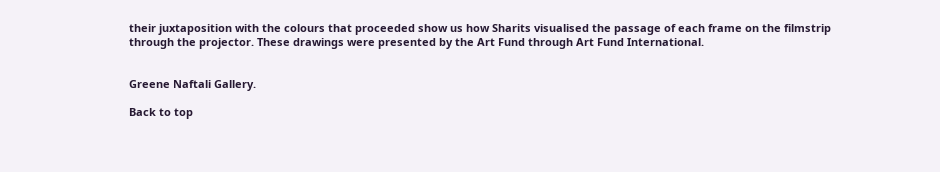their juxtaposition with the colours that proceeded show us how Sharits visualised the passage of each frame on the filmstrip through the projector. These drawings were presented by the Art Fund through Art Fund International.


Greene Naftali Gallery.

Back to top